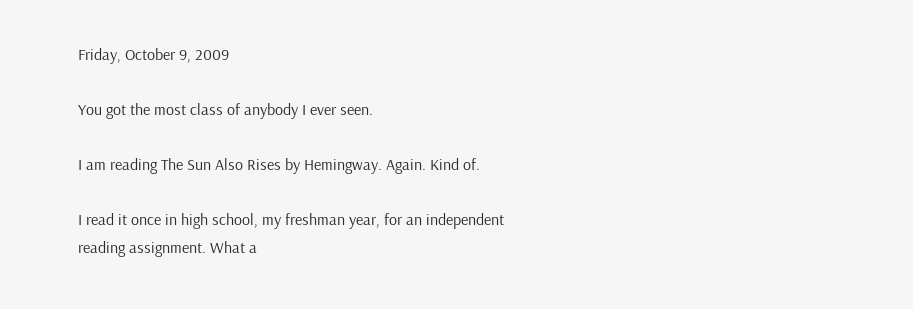Friday, October 9, 2009

You got the most class of anybody I ever seen.

I am reading The Sun Also Rises by Hemingway. Again. Kind of.

I read it once in high school, my freshman year, for an independent reading assignment. What a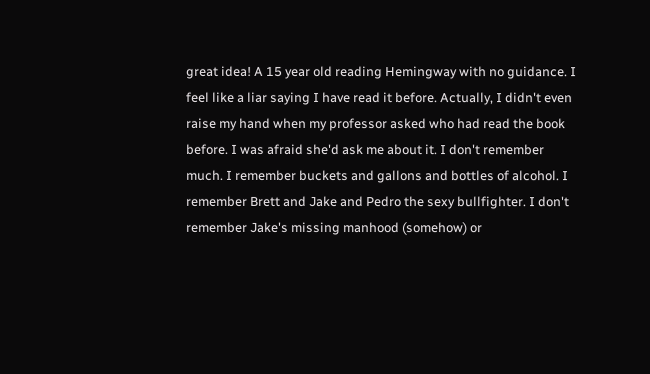great idea! A 15 year old reading Hemingway with no guidance. I feel like a liar saying I have read it before. Actually, I didn't even raise my hand when my professor asked who had read the book before. I was afraid she'd ask me about it. I don't remember much. I remember buckets and gallons and bottles of alcohol. I remember Brett and Jake and Pedro the sexy bullfighter. I don't remember Jake's missing manhood (somehow) or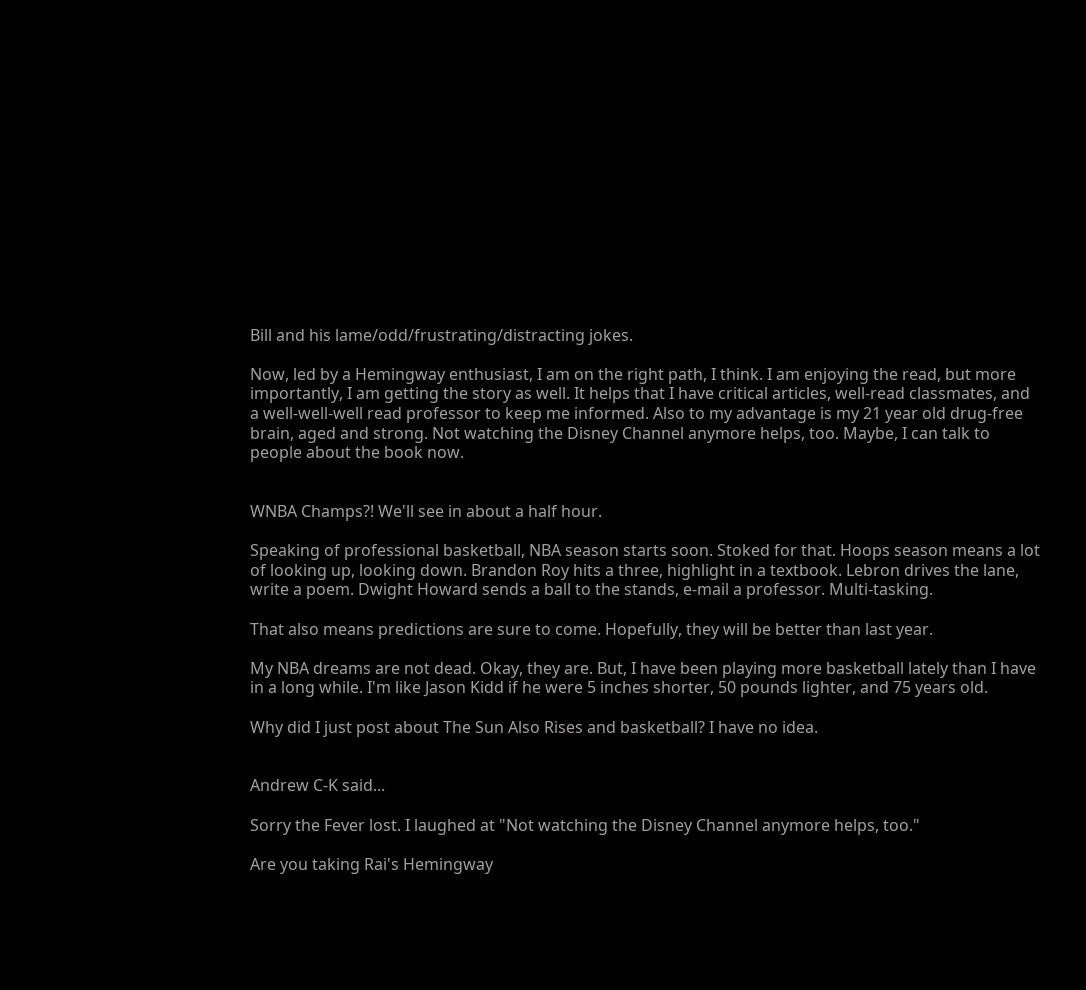Bill and his lame/odd/frustrating/distracting jokes.

Now, led by a Hemingway enthusiast, I am on the right path, I think. I am enjoying the read, but more importantly, I am getting the story as well. It helps that I have critical articles, well-read classmates, and a well-well-well read professor to keep me informed. Also to my advantage is my 21 year old drug-free brain, aged and strong. Not watching the Disney Channel anymore helps, too. Maybe, I can talk to people about the book now.


WNBA Champs?! We'll see in about a half hour.

Speaking of professional basketball, NBA season starts soon. Stoked for that. Hoops season means a lot of looking up, looking down. Brandon Roy hits a three, highlight in a textbook. Lebron drives the lane, write a poem. Dwight Howard sends a ball to the stands, e-mail a professor. Multi-tasking.

That also means predictions are sure to come. Hopefully, they will be better than last year.

My NBA dreams are not dead. Okay, they are. But, I have been playing more basketball lately than I have in a long while. I'm like Jason Kidd if he were 5 inches shorter, 50 pounds lighter, and 75 years old.

Why did I just post about The Sun Also Rises and basketball? I have no idea.


Andrew C-K said...

Sorry the Fever lost. I laughed at "Not watching the Disney Channel anymore helps, too."

Are you taking Rai's Hemingway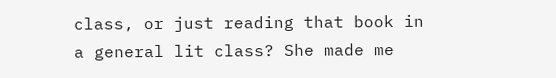class, or just reading that book in a general lit class? She made me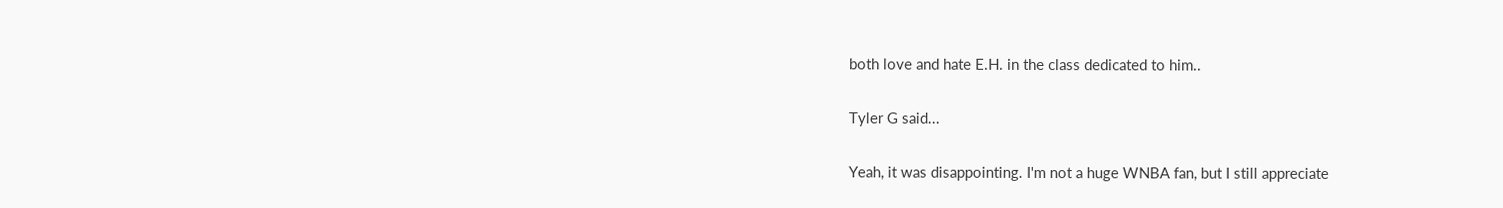both love and hate E.H. in the class dedicated to him..

Tyler G said...

Yeah, it was disappointing. I'm not a huge WNBA fan, but I still appreciate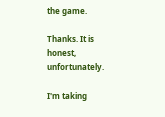the game.

Thanks. It is honest, unfortunately.

I'm taking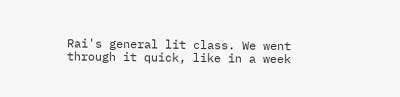Rai's general lit class. We went through it quick, like in a week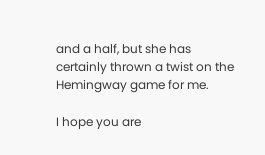and a half, but she has certainly thrown a twist on the Hemingway game for me.

I hope you are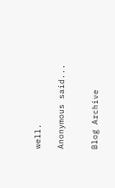well.

Anonymous said...


Blog Archive